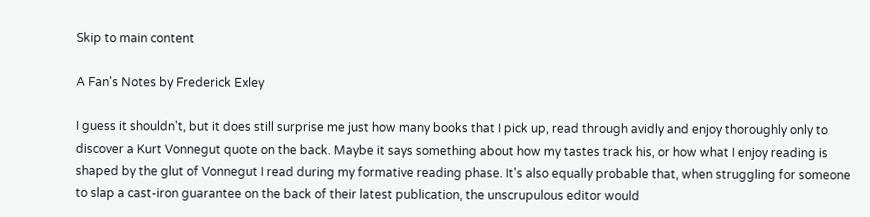Skip to main content

A Fan's Notes by Frederick Exley

I guess it shouldn't, but it does still surprise me just how many books that I pick up, read through avidly and enjoy thoroughly only to discover a Kurt Vonnegut quote on the back. Maybe it says something about how my tastes track his, or how what I enjoy reading is shaped by the glut of Vonnegut I read during my formative reading phase. It's also equally probable that, when struggling for someone to slap a cast-iron guarantee on the back of their latest publication, the unscrupulous editor would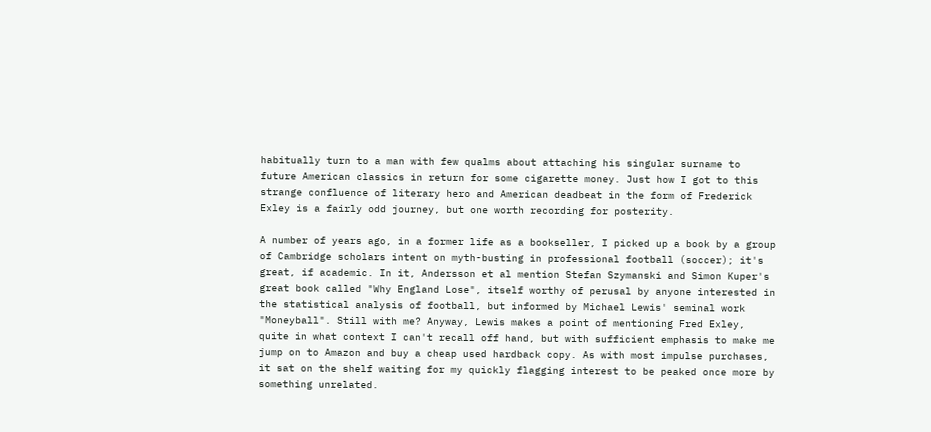habitually turn to a man with few qualms about attaching his singular surname to future American classics in return for some cigarette money. Just how I got to this strange confluence of literary hero and American deadbeat in the form of Frederick Exley is a fairly odd journey, but one worth recording for posterity.

A number of years ago, in a former life as a bookseller, I picked up a book by a group of Cambridge scholars intent on myth-busting in professional football (soccer); it's great, if academic. In it, Andersson et al mention Stefan Szymanski and Simon Kuper's great book called "Why England Lose", itself worthy of perusal by anyone interested in the statistical analysis of football, but informed by Michael Lewis' seminal work "Moneyball". Still with me? Anyway, Lewis makes a point of mentioning Fred Exley, quite in what context I can't recall off hand, but with sufficient emphasis to make me jump on to Amazon and buy a cheap used hardback copy. As with most impulse purchases, it sat on the shelf waiting for my quickly flagging interest to be peaked once more by something unrelated.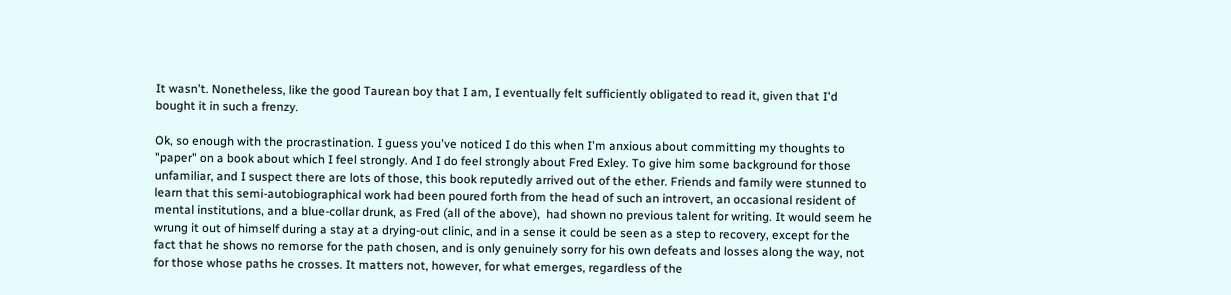It wasn't. Nonetheless, like the good Taurean boy that I am, I eventually felt sufficiently obligated to read it, given that I'd bought it in such a frenzy.

Ok, so enough with the procrastination. I guess you've noticed I do this when I'm anxious about committing my thoughts to "paper" on a book about which I feel strongly. And I do feel strongly about Fred Exley. To give him some background for those unfamiliar, and I suspect there are lots of those, this book reputedly arrived out of the ether. Friends and family were stunned to learn that this semi-autobiographical work had been poured forth from the head of such an introvert, an occasional resident of mental institutions, and a blue-collar drunk, as Fred (all of the above),  had shown no previous talent for writing. It would seem he wrung it out of himself during a stay at a drying-out clinic, and in a sense it could be seen as a step to recovery, except for the fact that he shows no remorse for the path chosen, and is only genuinely sorry for his own defeats and losses along the way, not for those whose paths he crosses. It matters not, however, for what emerges, regardless of the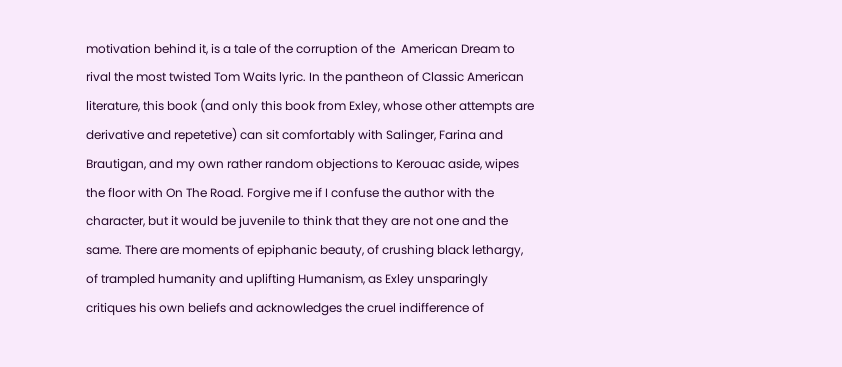motivation behind it, is a tale of the corruption of the  American Dream to rival the most twisted Tom Waits lyric. In the pantheon of Classic American literature, this book (and only this book from Exley, whose other attempts are derivative and repetetive) can sit comfortably with Salinger, Farina and Brautigan, and my own rather random objections to Kerouac aside, wipes the floor with On The Road. Forgive me if I confuse the author with the character, but it would be juvenile to think that they are not one and the same. There are moments of epiphanic beauty, of crushing black lethargy, of trampled humanity and uplifting Humanism, as Exley unsparingly critiques his own beliefs and acknowledges the cruel indifference of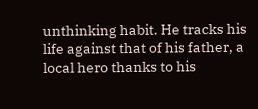unthinking habit. He tracks his life against that of his father, a local hero thanks to his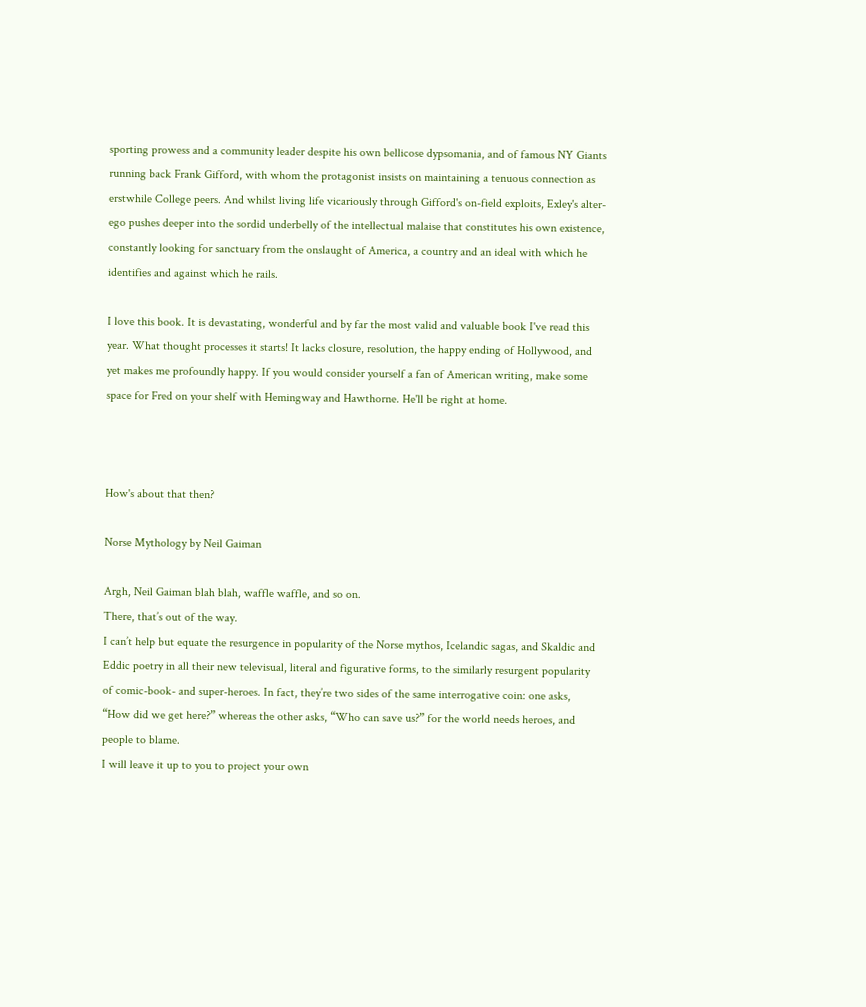sporting prowess and a community leader despite his own bellicose dypsomania, and of famous NY Giants running back Frank Gifford, with whom the protagonist insists on maintaining a tenuous connection as erstwhile College peers. And whilst living life vicariously through Gifford's on-field exploits, Exley's alter-ego pushes deeper into the sordid underbelly of the intellectual malaise that constitutes his own existence, constantly looking for sanctuary from the onslaught of America, a country and an ideal with which he identifies and against which he rails.

I love this book. It is devastating, wonderful and by far the most valid and valuable book I've read this year. What thought processes it starts! It lacks closure, resolution, the happy ending of Hollywood, and yet makes me profoundly happy. If you would consider yourself a fan of American writing, make some space for Fred on your shelf with Hemingway and Hawthorne. He'll be right at home.



How's about that then?

Norse Mythology by Neil Gaiman

Argh, Neil Gaiman blah blah, waffle waffle, and so on.
There, that’s out of the way.
I can’t help but equate the resurgence in popularity of the Norse mythos, Icelandic sagas, and Skaldic and Eddic poetry in all their new televisual, literal and figurative forms, to the similarly resurgent popularity of comic-book- and super-heroes. In fact, they’re two sides of the same interrogative coin: one asks, “How did we get here?” whereas the other asks, “Who can save us?” for the world needs heroes, and people to blame.
I will leave it up to you to project your own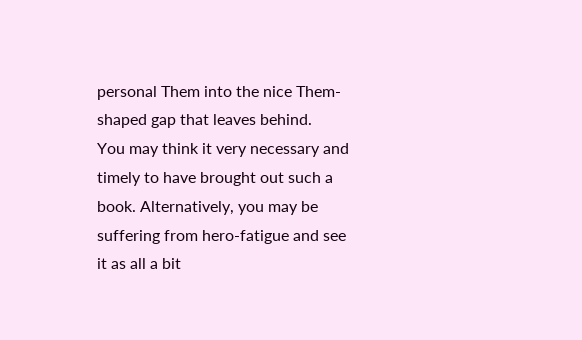personal Them into the nice Them-shaped gap that leaves behind.
You may think it very necessary and timely to have brought out such a book. Alternatively, you may be suffering from hero-fatigue and see it as all a bit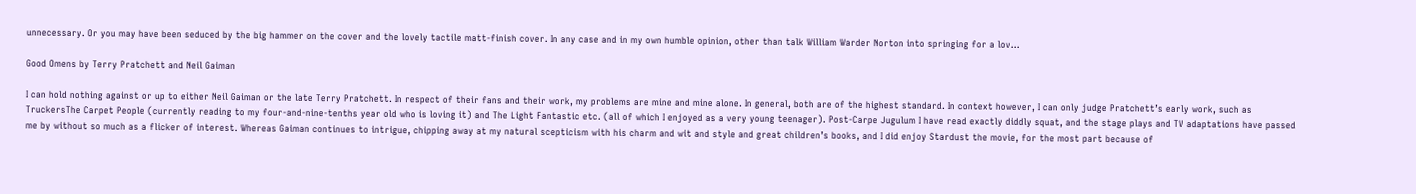unnecessary. Or you may have been seduced by the big hammer on the cover and the lovely tactile matt-finish cover. In any case and in my own humble opinion, other than talk William Warder Norton into springing for a lov…

Good Omens by Terry Pratchett and Neil Gaiman

I can hold nothing against or up to either Neil Gaiman or the late Terry Pratchett. In respect of their fans and their work, my problems are mine and mine alone. In general, both are of the highest standard. In context however, I can only judge Pratchett’s early work, such as TruckersThe Carpet People (currently reading to my four-and-nine-tenths year old who is loving it) and The Light Fantastic etc. (all of which I enjoyed as a very young teenager). Post-Carpe Jugulum I have read exactly diddly squat, and the stage plays and TV adaptations have passed me by without so much as a flicker of interest. Whereas Gaiman continues to intrigue, chipping away at my natural scepticism with his charm and wit and style and great children’s books, and I did enjoy Stardust the movie, for the most part because of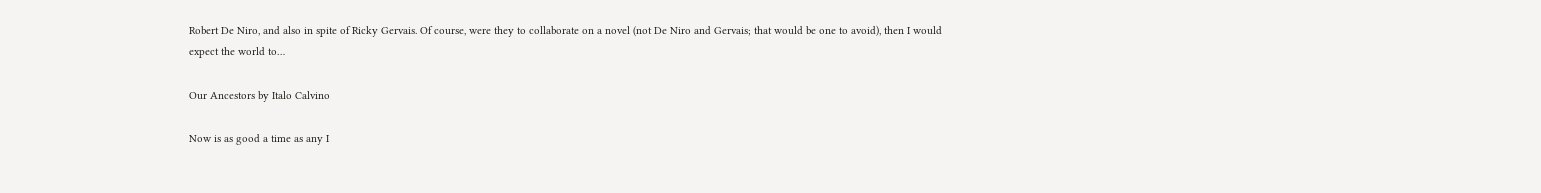Robert De Niro, and also in spite of Ricky Gervais. Of course, were they to collaborate on a novel (not De Niro and Gervais; that would be one to avoid), then I would expect the world to…

Our Ancestors by Italo Calvino

Now is as good a time as any I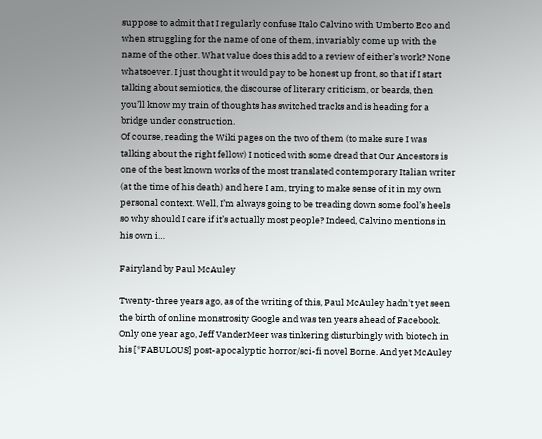suppose to admit that I regularly confuse Italo Calvino with Umberto Eco and when struggling for the name of one of them, invariably come up with the name of the other. What value does this add to a review of either’s work? None whatsoever. I just thought it would pay to be honest up front, so that if I start talking about semiotics, the discourse of literary criticism, or beards, then you’ll know my train of thoughts has switched tracks and is heading for a bridge under construction.
Of course, reading the Wiki pages on the two of them (to make sure I was talking about the right fellow) I noticed with some dread that Our Ancestors is one of the best known works of the most translated contemporary Italian writer (at the time of his death) and here I am, trying to make sense of it in my own personal context. Well, I’m always going to be treading down some fool’s heels so why should I care if it’s actually most people? Indeed, Calvino mentions in his own i…

Fairyland by Paul McAuley

Twenty-three years ago, as of the writing of this, Paul McAuley hadn't yet seen the birth of online monstrosity Google and was ten years ahead of Facebook. Only one year ago, Jeff VanderMeer was tinkering disturbingly with biotech in his [*FABULOUS] post-apocalyptic horror/sci-fi novel Borne. And yet McAuley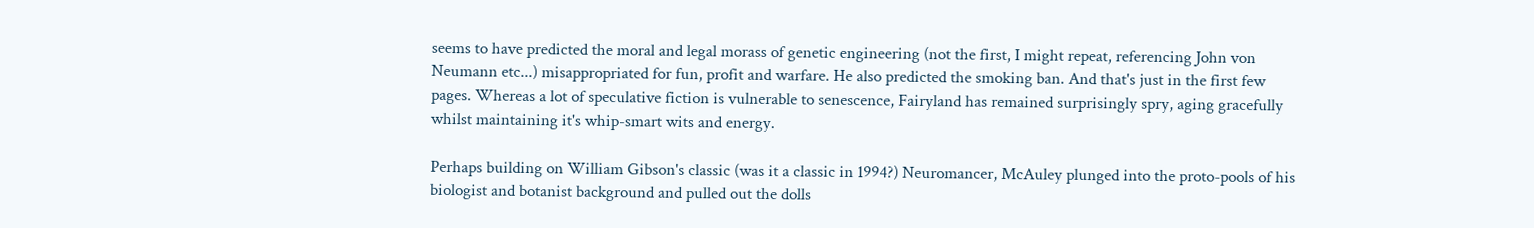seems to have predicted the moral and legal morass of genetic engineering (not the first, I might repeat, referencing John von Neumann etc...) misappropriated for fun, profit and warfare. He also predicted the smoking ban. And that's just in the first few pages. Whereas a lot of speculative fiction is vulnerable to senescence, Fairyland has remained surprisingly spry, aging gracefully whilst maintaining it's whip-smart wits and energy.

Perhaps building on William Gibson's classic (was it a classic in 1994?) Neuromancer, McAuley plunged into the proto-pools of his biologist and botanist background and pulled out the dolls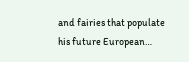and fairies that populate his future European…